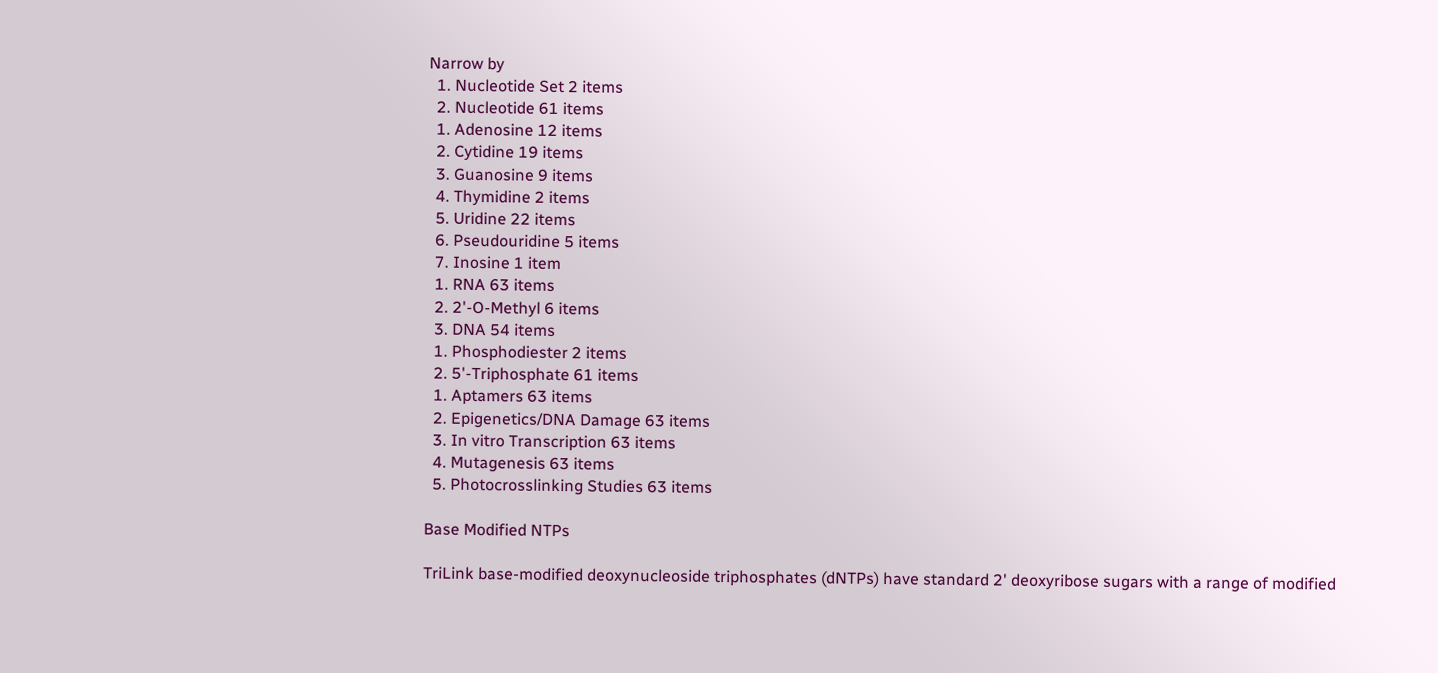Narrow by
  1. Nucleotide Set 2 items
  2. Nucleotide 61 items
  1. Adenosine 12 items
  2. Cytidine 19 items
  3. Guanosine 9 items
  4. Thymidine 2 items
  5. Uridine 22 items
  6. Pseudouridine 5 items
  7. Inosine 1 item
  1. RNA 63 items
  2. 2'-O-Methyl 6 items
  3. DNA 54 items
  1. Phosphodiester 2 items
  2. 5'-Triphosphate 61 items
  1. Aptamers 63 items
  2. Epigenetics/DNA Damage 63 items
  3. In vitro Transcription 63 items
  4. Mutagenesis 63 items
  5. Photocrosslinking Studies 63 items

Base Modified NTPs

TriLink base-modified deoxynucleoside triphosphates (dNTPs) have standard 2' deoxyribose sugars with a range of modified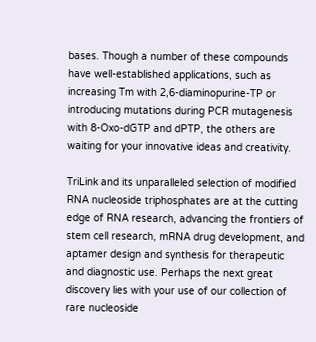bases. Though a number of these compounds have well-established applications, such as increasing Tm with 2,6-diaminopurine-TP or introducing mutations during PCR mutagenesis with 8-Oxo-dGTP and dPTP, the others are waiting for your innovative ideas and creativity.

TriLink and its unparalleled selection of modified RNA nucleoside triphosphates are at the cutting edge of RNA research, advancing the frontiers of stem cell research, mRNA drug development, and aptamer design and synthesis for therapeutic and diagnostic use. Perhaps the next great discovery lies with your use of our collection of rare nucleoside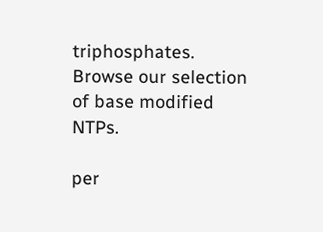triphosphates. Browse our selection of base modified NTPs.

per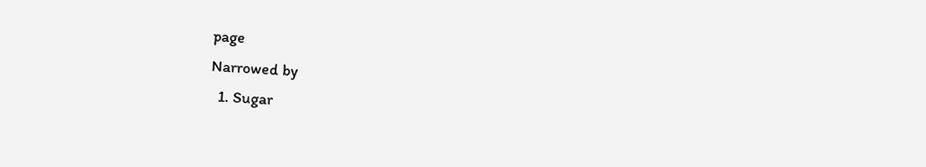page
Narrowed by
  1. Sugar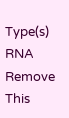Type(s) RNA Remove This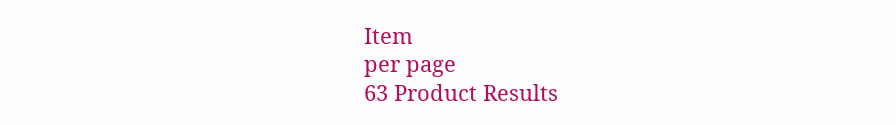Item
per page
63 Product Results